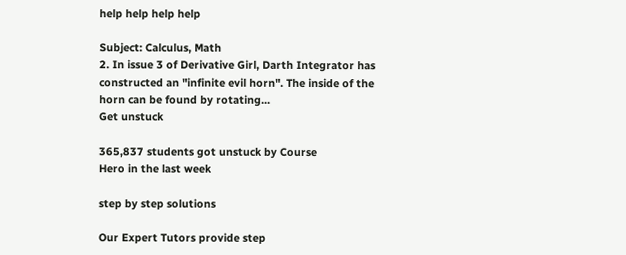help help help help

Subject: Calculus, Math
2. In issue 3 of Derivative Girl, Darth Integrator has constructed an "infinite evil horn". The inside of the horn can be found by rotating...
Get unstuck

365,837 students got unstuck by Course
Hero in the last week

step by step solutions

Our Expert Tutors provide step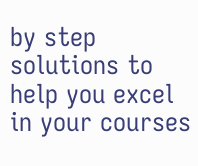by step solutions to help you excel in your courses